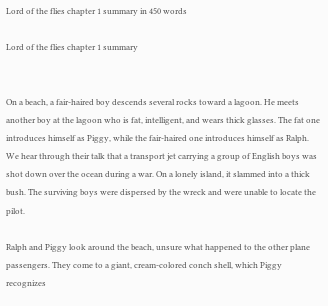Lord of the flies chapter 1 summary in 450 words

Lord of the flies chapter 1 summary


On a beach, a fair-haired boy descends several rocks toward a lagoon. He meets another boy at the lagoon who is fat, intelligent, and wears thick glasses. The fat one introduces himself as Piggy, while the fair-haired one introduces himself as Ralph. We hear through their talk that a transport jet carrying a group of English boys was shot down over the ocean during a war. On a lonely island, it slammed into a thick bush. The surviving boys were dispersed by the wreck and were unable to locate the pilot.

Ralph and Piggy look around the beach, unsure what happened to the other plane passengers. They come to a giant, cream-colored conch shell, which Piggy recognizes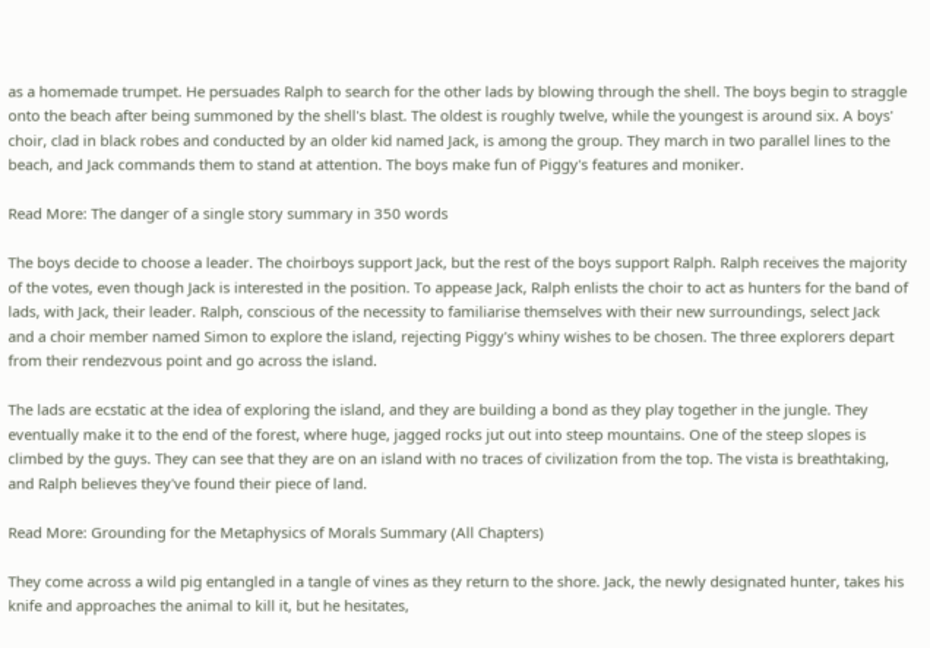as a homemade trumpet. He persuades Ralph to search for the other lads by blowing through the shell. The boys begin to straggle onto the beach after being summoned by the shell's blast. The oldest is roughly twelve, while the youngest is around six. A boys' choir, clad in black robes and conducted by an older kid named Jack, is among the group. They march in two parallel lines to the beach, and Jack commands them to stand at attention. The boys make fun of Piggy's features and moniker.

Read More: The danger of a single story summary in 350 words

The boys decide to choose a leader. The choirboys support Jack, but the rest of the boys support Ralph. Ralph receives the majority of the votes, even though Jack is interested in the position. To appease Jack, Ralph enlists the choir to act as hunters for the band of lads, with Jack, their leader. Ralph, conscious of the necessity to familiarise themselves with their new surroundings, select Jack and a choir member named Simon to explore the island, rejecting Piggy's whiny wishes to be chosen. The three explorers depart from their rendezvous point and go across the island.

The lads are ecstatic at the idea of exploring the island, and they are building a bond as they play together in the jungle. They eventually make it to the end of the forest, where huge, jagged rocks jut out into steep mountains. One of the steep slopes is climbed by the guys. They can see that they are on an island with no traces of civilization from the top. The vista is breathtaking, and Ralph believes they've found their piece of land.

Read More: Grounding for the Metaphysics of Morals Summary (All Chapters)

They come across a wild pig entangled in a tangle of vines as they return to the shore. Jack, the newly designated hunter, takes his knife and approaches the animal to kill it, but he hesitates,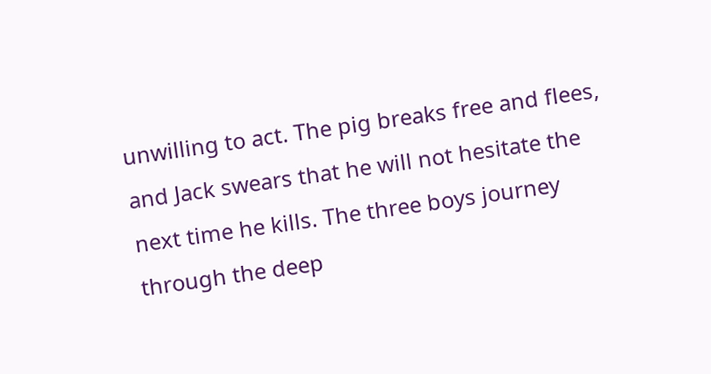unwilling to act. The pig breaks free and flees, and Jack swears that he will not hesitate the next time he kills. The three boys journey through the deep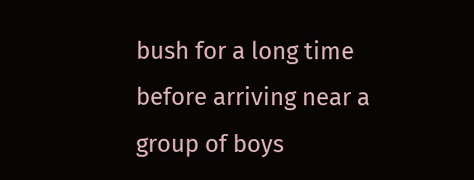bush for a long time before arriving near a group of boys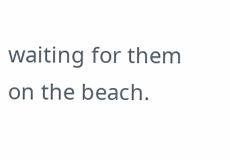waiting for them on the beach.